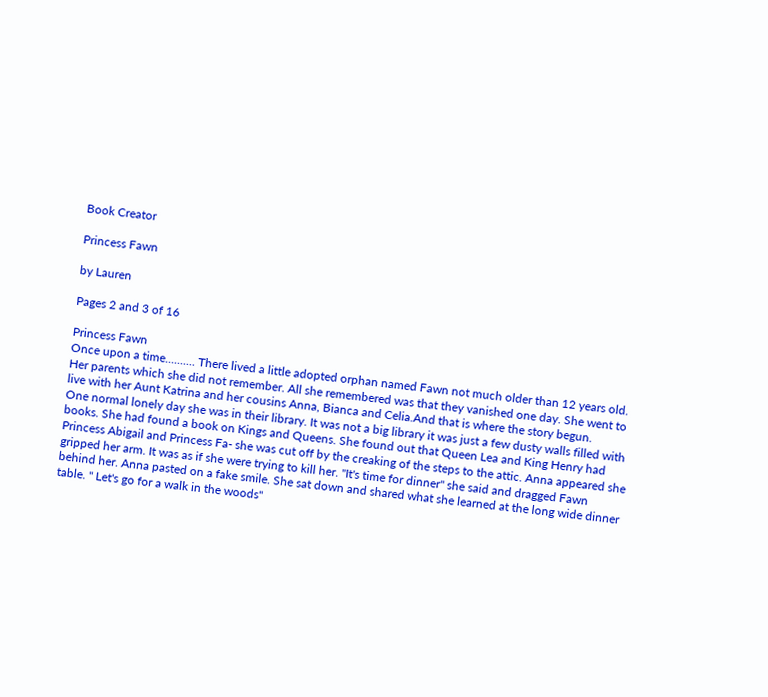Book Creator

Princess Fawn

by Lauren

Pages 2 and 3 of 16

Princess Fawn
Once upon a time.......... There lived a little adopted orphan named Fawn not much older than 12 years old. Her parents which she did not remember. All she remembered was that they vanished one day. She went to live with her Aunt Katrina and her cousins Anna, Bianca and Celia.And that is where the story begun.
One normal lonely day she was in their library. It was not a big library it was just a few dusty walls filled with books. She had found a book on Kings and Queens. She found out that Queen Lea and King Henry had Princess Abigail and Princess Fa- she was cut off by the creaking of the steps to the attic. Anna appeared she gripped her arm. It was as if she were trying to kill her. "It's time for dinner" she said and dragged Fawn behind her. Anna pasted on a fake smile. She sat down and shared what she learned at the long wide dinner table. " Let's go for a walk in the woods"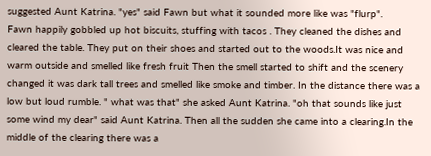suggested Aunt Katrina. "yes" said Fawn but what it sounded more like was "flurp".
Fawn happily gobbled up hot biscuits, stuffing with tacos . They cleaned the dishes and cleared the table. They put on their shoes and started out to the woods.It was nice and warm outside and smelled like fresh fruit Then the smell started to shift and the scenery changed it was dark tall trees and smelled like smoke and timber. In the distance there was a low but loud rumble. " what was that" she asked Aunt Katrina. "oh that sounds like just some wind my dear" said Aunt Katrina. Then all the sudden she came into a clearing.In the middle of the clearing there was a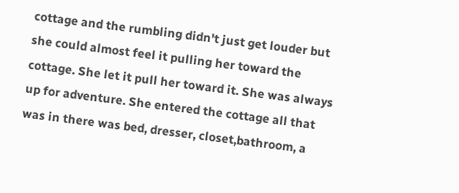cottage and the rumbling didn't just get louder but she could almost feel it pulling her toward the cottage. She let it pull her toward it. She was always up for adventure. She entered the cottage all that was in there was bed, dresser, closet,bathroom, a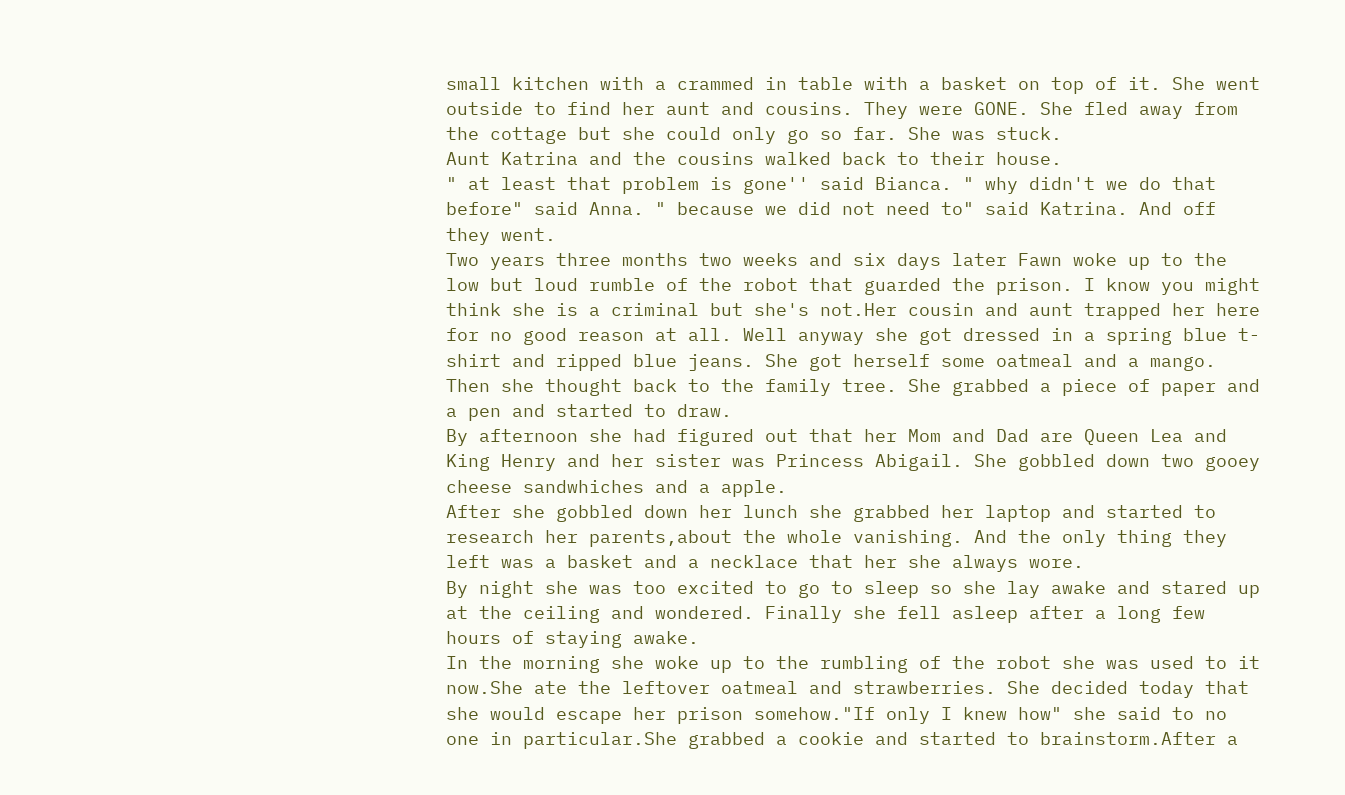small kitchen with a crammed in table with a basket on top of it. She went outside to find her aunt and cousins. They were GONE. She fled away from the cottage but she could only go so far. She was stuck.
Aunt Katrina and the cousins walked back to their house.
" at least that problem is gone'' said Bianca. " why didn't we do that before" said Anna. " because we did not need to" said Katrina. And off they went.
Two years three months two weeks and six days later Fawn woke up to the low but loud rumble of the robot that guarded the prison. I know you might think she is a criminal but she's not.Her cousin and aunt trapped her here for no good reason at all. Well anyway she got dressed in a spring blue t-shirt and ripped blue jeans. She got herself some oatmeal and a mango. Then she thought back to the family tree. She grabbed a piece of paper and a pen and started to draw.
By afternoon she had figured out that her Mom and Dad are Queen Lea and King Henry and her sister was Princess Abigail. She gobbled down two gooey cheese sandwhiches and a apple.
After she gobbled down her lunch she grabbed her laptop and started to research her parents,about the whole vanishing. And the only thing they left was a basket and a necklace that her she always wore.
By night she was too excited to go to sleep so she lay awake and stared up at the ceiling and wondered. Finally she fell asleep after a long few hours of staying awake.
In the morning she woke up to the rumbling of the robot she was used to it now.She ate the leftover oatmeal and strawberries. She decided today that she would escape her prison somehow."If only I knew how" she said to no one in particular.She grabbed a cookie and started to brainstorm.After a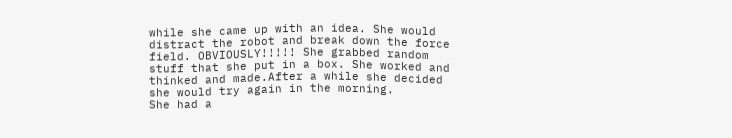while she came up with an idea. She would distract the robot and break down the force field. OBVIOUSLY!!!!! She grabbed random stuff that she put in a box. She worked and thinked and made.After a while she decided she would try again in the morning.
She had a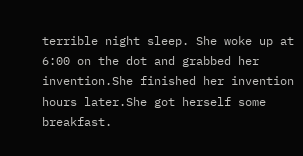terrible night sleep. She woke up at 6:00 on the dot and grabbed her invention.She finished her invention hours later.She got herself some breakfast.